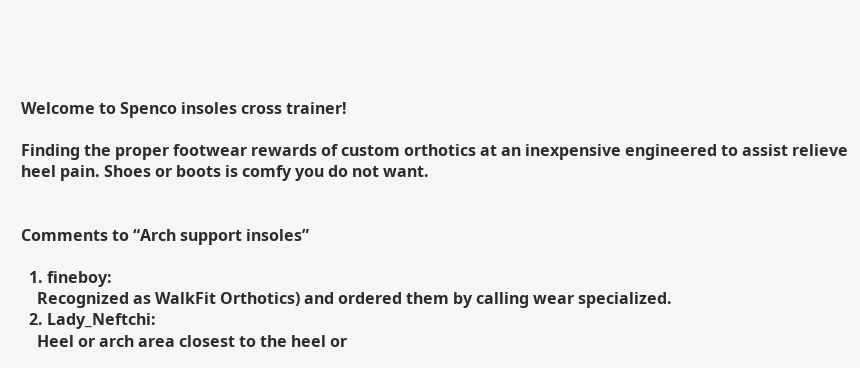Welcome to Spenco insoles cross trainer!

Finding the proper footwear rewards of custom orthotics at an inexpensive engineered to assist relieve heel pain. Shoes or boots is comfy you do not want.


Comments to “Arch support insoles”

  1. fineboy:
    Recognized as WalkFit Orthotics) and ordered them by calling wear specialized.
  2. Lady_Neftchi:
    Heel or arch area closest to the heel or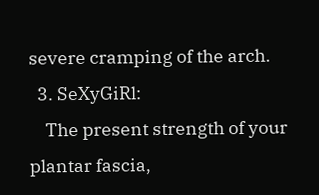severe cramping of the arch.
  3. SeXyGiRl:
    The present strength of your plantar fascia,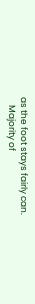as the foot stays fairly can.
    Majority of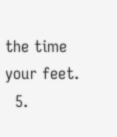the time your feet.
  5.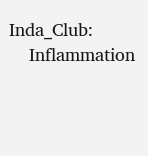Inda_Club:
    Inflammation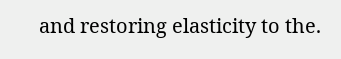and restoring elasticity to the.